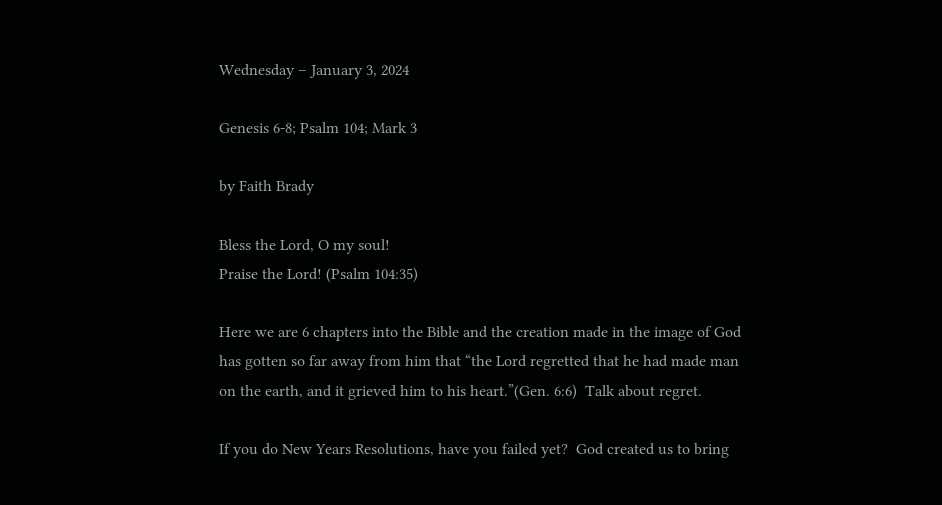Wednesday – January 3, 2024

Genesis 6-8; Psalm 104; Mark 3

by Faith Brady

Bless the Lord, O my soul!
Praise the Lord! (Psalm 104:35)

Here we are 6 chapters into the Bible and the creation made in the image of God has gotten so far away from him that “the Lord regretted that he had made man on the earth, and it grieved him to his heart.”(Gen. 6:6)  Talk about regret.

If you do New Years Resolutions, have you failed yet?  God created us to bring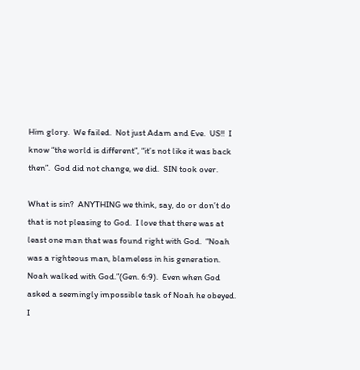Him glory.  We failed.  Not just Adam and Eve.  US!!  I know “the world is different”, “it’s not like it was back then”.  God did not change, we did.  SIN took over.

What is sin?  ANYTHING we think, say, do or don’t do that is not pleasing to God.  I love that there was at least one man that was found right with God.  “Noah was a righteous man, blameless in his generation. Noah walked with God.”(Gen. 6:9).  Even when God asked a seemingly impossible task of Noah he obeyed.  I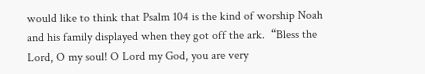would like to think that Psalm 104 is the kind of worship Noah and his family displayed when they got off the ark.  “Bless the Lord, O my soul! O Lord my God, you are very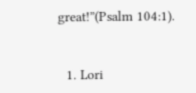great!”(Psalm 104:1).


  1. Lori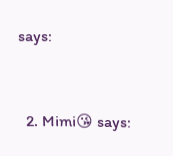says:


  2. Mimi😘 says: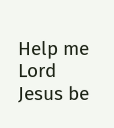Help me Lord Jesus be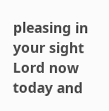pleasing in your sight Lord now today and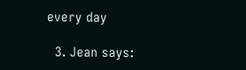every day

  3. Jean says: